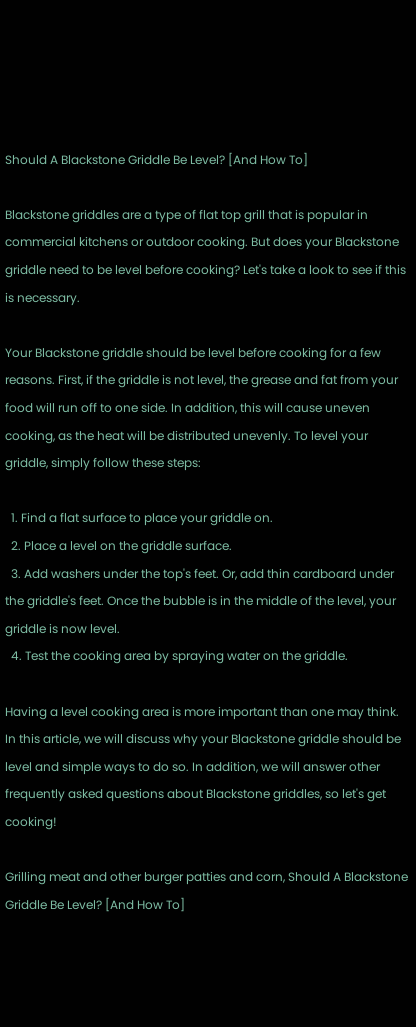Should A Blackstone Griddle Be Level? [And How To]

Blackstone griddles are a type of flat top grill that is popular in commercial kitchens or outdoor cooking. But does your Blackstone griddle need to be level before cooking? Let's take a look to see if this is necessary.

Your Blackstone griddle should be level before cooking for a few reasons. First, if the griddle is not level, the grease and fat from your food will run off to one side. In addition, this will cause uneven cooking, as the heat will be distributed unevenly. To level your griddle, simply follow these steps:

  1. Find a flat surface to place your griddle on.
  2. Place a level on the griddle surface.
  3. Add washers under the top's feet. Or, add thin cardboard under the griddle's feet. Once the bubble is in the middle of the level, your griddle is now level.
  4. Test the cooking area by spraying water on the griddle.

Having a level cooking area is more important than one may think. In this article, we will discuss why your Blackstone griddle should be level and simple ways to do so. In addition, we will answer other frequently asked questions about Blackstone griddles, so let's get cooking!

Grilling meat and other burger patties and corn, Should A Blackstone Griddle Be Level? [And How To]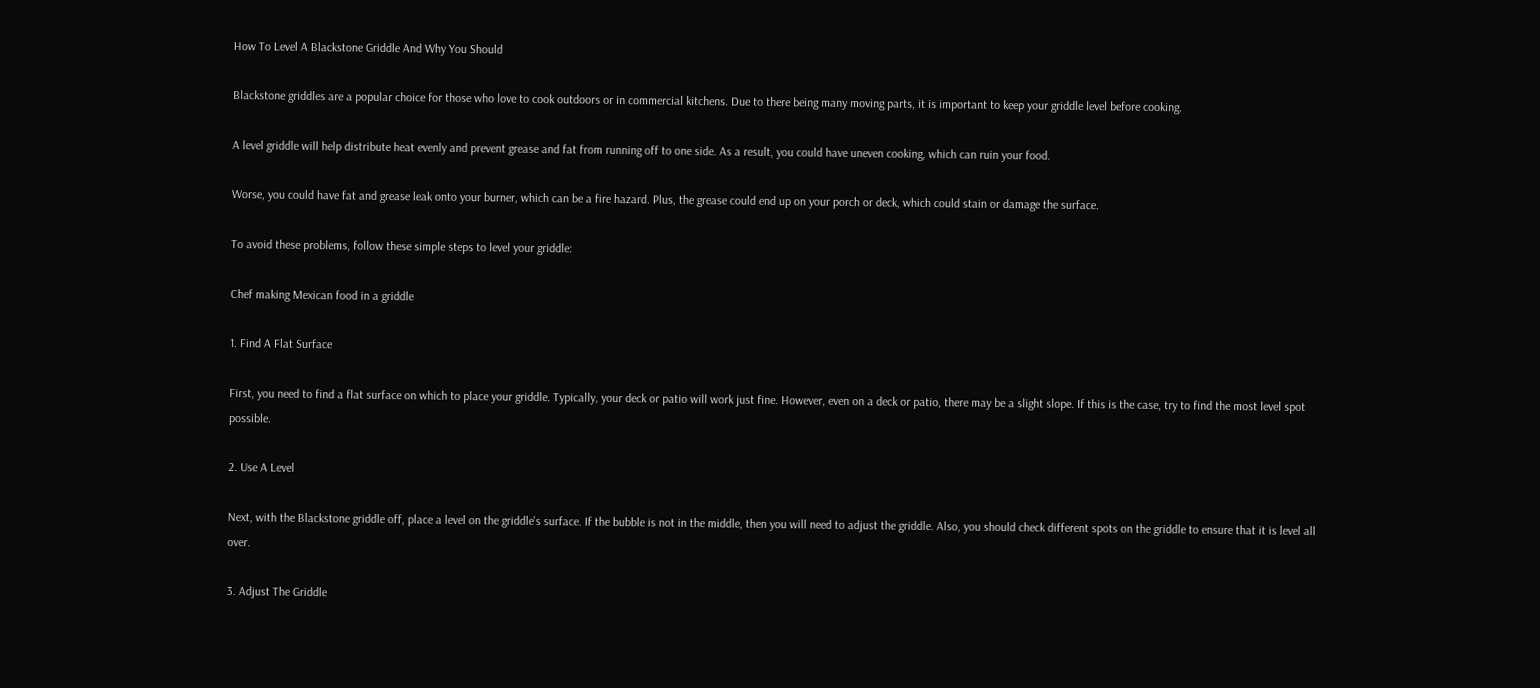How To Level A Blackstone Griddle And Why You Should

Blackstone griddles are a popular choice for those who love to cook outdoors or in commercial kitchens. Due to there being many moving parts, it is important to keep your griddle level before cooking.

A level griddle will help distribute heat evenly and prevent grease and fat from running off to one side. As a result, you could have uneven cooking, which can ruin your food.

Worse, you could have fat and grease leak onto your burner, which can be a fire hazard. Plus, the grease could end up on your porch or deck, which could stain or damage the surface.

To avoid these problems, follow these simple steps to level your griddle:

Chef making Mexican food in a griddle

1. Find A Flat Surface

First, you need to find a flat surface on which to place your griddle. Typically, your deck or patio will work just fine. However, even on a deck or patio, there may be a slight slope. If this is the case, try to find the most level spot possible.

2. Use A Level

Next, with the Blackstone griddle off, place a level on the griddle's surface. If the bubble is not in the middle, then you will need to adjust the griddle. Also, you should check different spots on the griddle to ensure that it is level all over.

3. Adjust The Griddle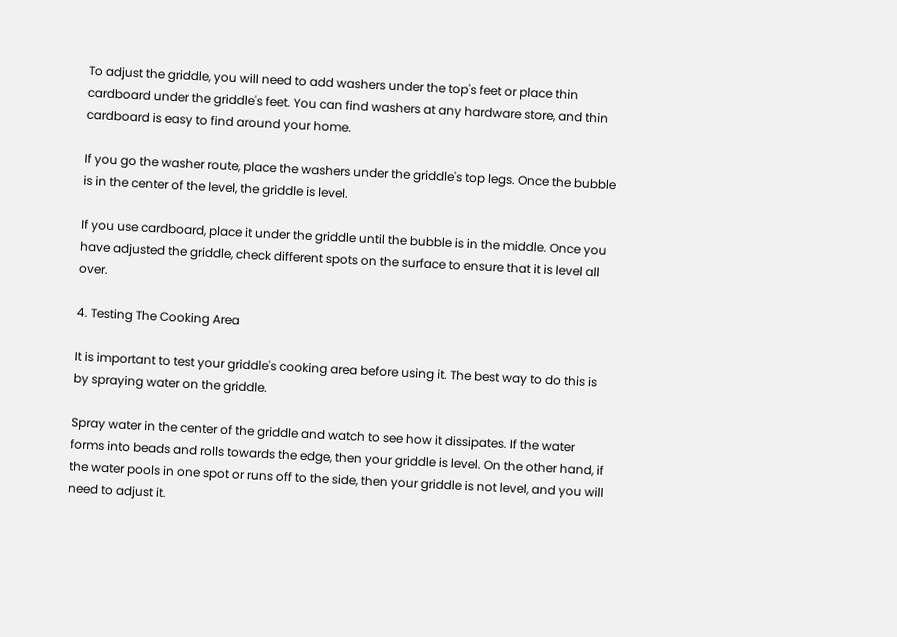To adjust the griddle, you will need to add washers under the top's feet or place thin cardboard under the griddle's feet. You can find washers at any hardware store, and thin cardboard is easy to find around your home.

If you go the washer route, place the washers under the griddle's top legs. Once the bubble is in the center of the level, the griddle is level.

If you use cardboard, place it under the griddle until the bubble is in the middle. Once you have adjusted the griddle, check different spots on the surface to ensure that it is level all over.

4. Testing The Cooking Area

It is important to test your griddle's cooking area before using it. The best way to do this is by spraying water on the griddle.

Spray water in the center of the griddle and watch to see how it dissipates. If the water forms into beads and rolls towards the edge, then your griddle is level. On the other hand, if the water pools in one spot or runs off to the side, then your griddle is not level, and you will need to adjust it.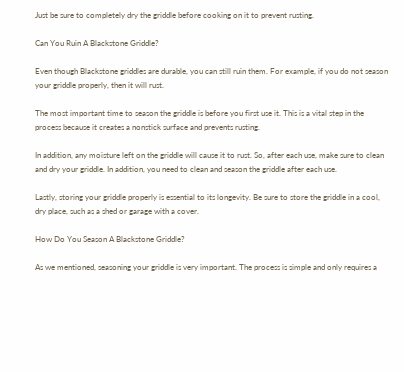Just be sure to completely dry the griddle before cooking on it to prevent rusting.

Can You Ruin A Blackstone Griddle?

Even though Blackstone griddles are durable, you can still ruin them. For example, if you do not season your griddle properly, then it will rust.

The most important time to season the griddle is before you first use it. This is a vital step in the process because it creates a nonstick surface and prevents rusting.

In addition, any moisture left on the griddle will cause it to rust. So, after each use, make sure to clean and dry your griddle. In addition, you need to clean and season the griddle after each use.

Lastly, storing your griddle properly is essential to its longevity. Be sure to store the griddle in a cool, dry place, such as a shed or garage with a cover.

How Do You Season A Blackstone Griddle?

As we mentioned, seasoning your griddle is very important. The process is simple and only requires a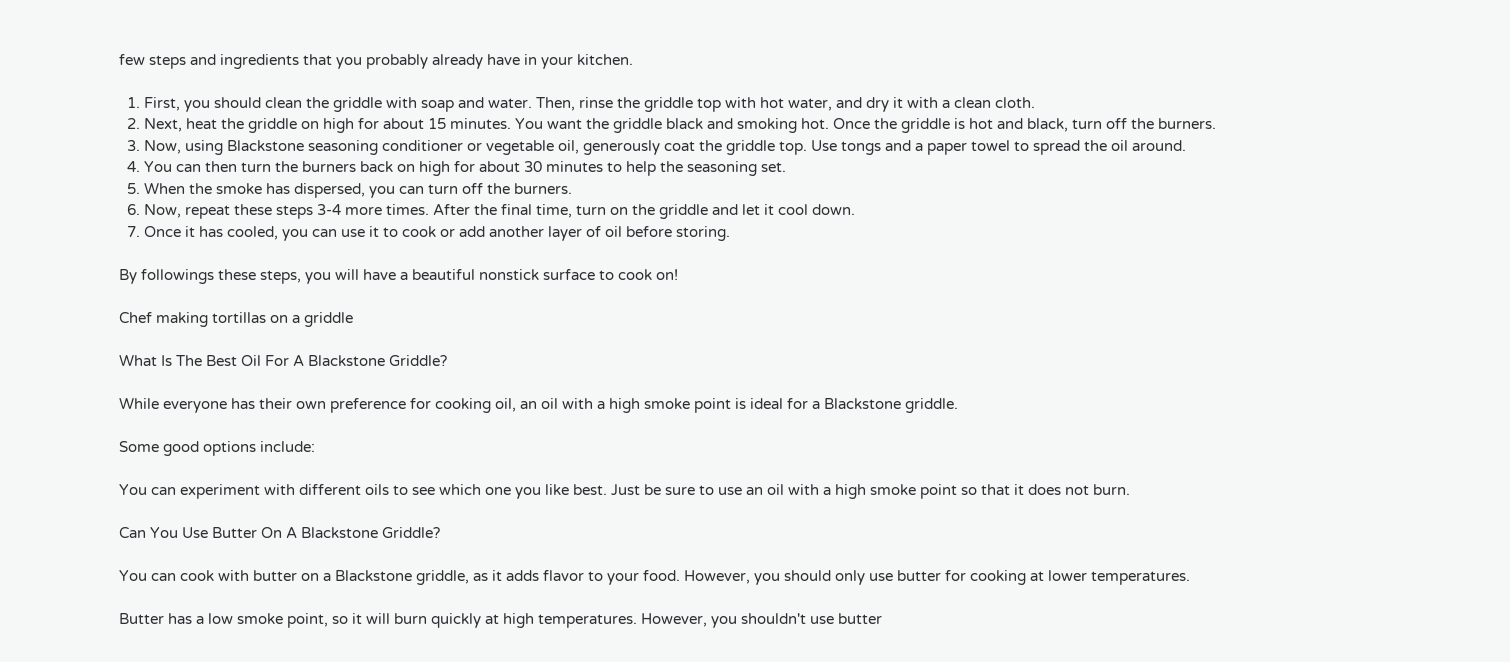few steps and ingredients that you probably already have in your kitchen.

  1. First, you should clean the griddle with soap and water. Then, rinse the griddle top with hot water, and dry it with a clean cloth.
  2. Next, heat the griddle on high for about 15 minutes. You want the griddle black and smoking hot. Once the griddle is hot and black, turn off the burners.
  3. Now, using Blackstone seasoning conditioner or vegetable oil, generously coat the griddle top. Use tongs and a paper towel to spread the oil around.
  4. You can then turn the burners back on high for about 30 minutes to help the seasoning set.
  5. When the smoke has dispersed, you can turn off the burners.
  6. Now, repeat these steps 3-4 more times. After the final time, turn on the griddle and let it cool down.
  7. Once it has cooled, you can use it to cook or add another layer of oil before storing.

By followings these steps, you will have a beautiful nonstick surface to cook on!

Chef making tortillas on a griddle

What Is The Best Oil For A Blackstone Griddle?

While everyone has their own preference for cooking oil, an oil with a high smoke point is ideal for a Blackstone griddle.

Some good options include:

You can experiment with different oils to see which one you like best. Just be sure to use an oil with a high smoke point so that it does not burn.

Can You Use Butter On A Blackstone Griddle?

You can cook with butter on a Blackstone griddle, as it adds flavor to your food. However, you should only use butter for cooking at lower temperatures.

Butter has a low smoke point, so it will burn quickly at high temperatures. However, you shouldn't use butter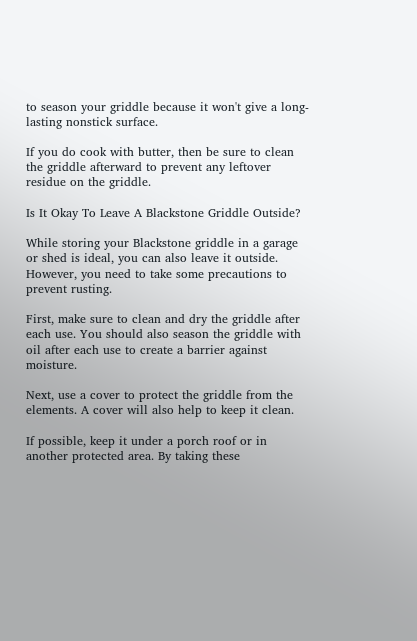to season your griddle because it won't give a long-lasting nonstick surface.

If you do cook with butter, then be sure to clean the griddle afterward to prevent any leftover residue on the griddle.

Is It Okay To Leave A Blackstone Griddle Outside?

While storing your Blackstone griddle in a garage or shed is ideal, you can also leave it outside. However, you need to take some precautions to prevent rusting.

First, make sure to clean and dry the griddle after each use. You should also season the griddle with oil after each use to create a barrier against moisture.

Next, use a cover to protect the griddle from the elements. A cover will also help to keep it clean.

If possible, keep it under a porch roof or in another protected area. By taking these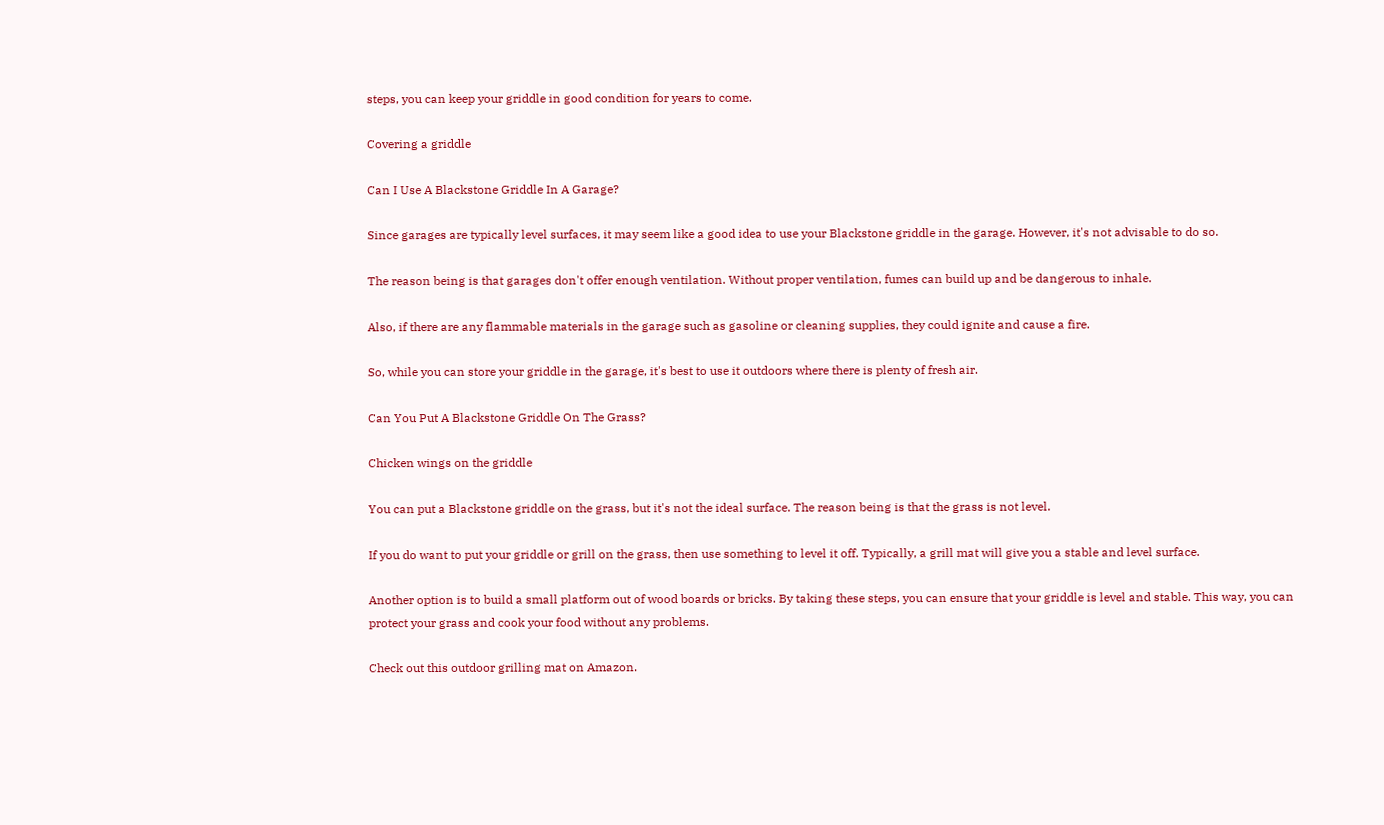steps, you can keep your griddle in good condition for years to come.

Covering a griddle

Can I Use A Blackstone Griddle In A Garage?

Since garages are typically level surfaces, it may seem like a good idea to use your Blackstone griddle in the garage. However, it's not advisable to do so.

The reason being is that garages don't offer enough ventilation. Without proper ventilation, fumes can build up and be dangerous to inhale.

Also, if there are any flammable materials in the garage such as gasoline or cleaning supplies, they could ignite and cause a fire.

So, while you can store your griddle in the garage, it's best to use it outdoors where there is plenty of fresh air.

Can You Put A Blackstone Griddle On The Grass?

Chicken wings on the griddle

You can put a Blackstone griddle on the grass, but it's not the ideal surface. The reason being is that the grass is not level.

If you do want to put your griddle or grill on the grass, then use something to level it off. Typically, a grill mat will give you a stable and level surface.

Another option is to build a small platform out of wood boards or bricks. By taking these steps, you can ensure that your griddle is level and stable. This way, you can protect your grass and cook your food without any problems.

Check out this outdoor grilling mat on Amazon.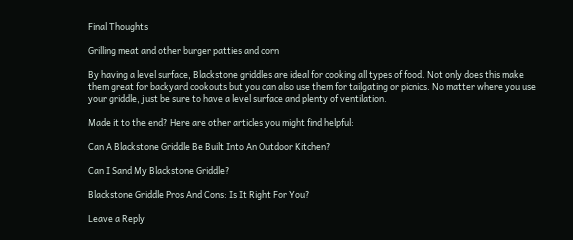Final Thoughts

Grilling meat and other burger patties and corn

By having a level surface, Blackstone griddles are ideal for cooking all types of food. Not only does this make them great for backyard cookouts but you can also use them for tailgating or picnics. No matter where you use your griddle, just be sure to have a level surface and plenty of ventilation.

Made it to the end? Here are other articles you might find helpful:

Can A Blackstone Griddle Be Built Into An Outdoor Kitchen?

Can I Sand My Blackstone Griddle?

Blackstone Griddle Pros And Cons: Is It Right For You?

Leave a Reply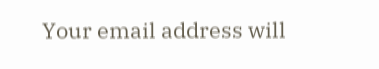Your email address will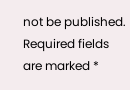not be published. Required fields are marked *